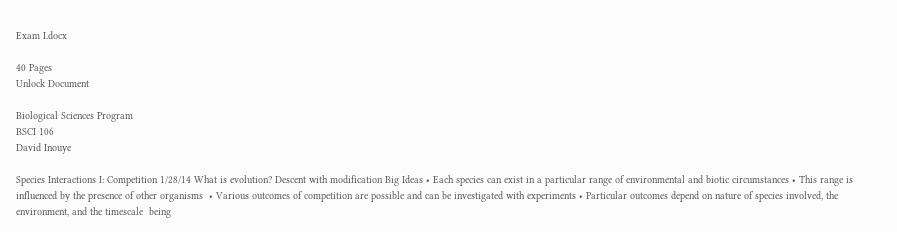Exam I.docx

40 Pages
Unlock Document

Biological Sciences Program
BSCI 106
David Inouye

Species Interactions I: Competition 1/28/14 What is evolution? Descent with modification Big Ideas • Each species can exist in a particular range of environmental and biotic circumstances • This range is influenced by the presence of other organisms  • Various outcomes of competition are possible and can be investigated with experiments • Particular outcomes depend on nature of species involved, the environment, and the timescale  being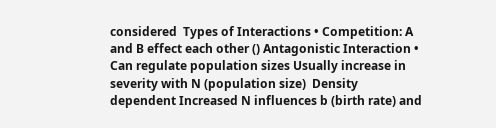considered  Types of Interactions • Competition: A and B effect each other () Antagonistic Interaction • Can regulate population sizes Usually increase in severity with N (population size)  Density dependent Increased N influences b (birth rate) and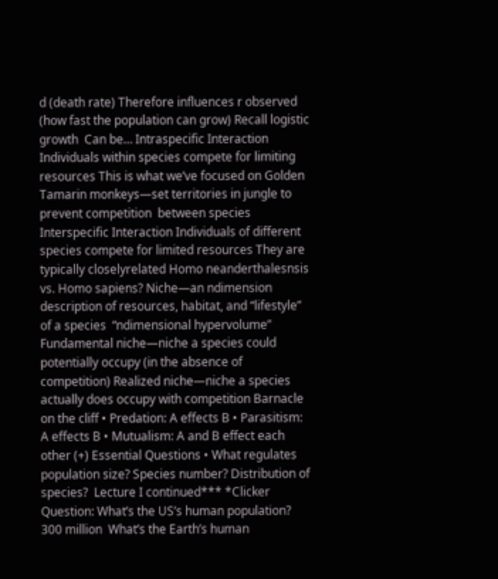d (death rate) Therefore influences r observed (how fast the population can grow) Recall logistic growth  Can be… Intraspecific Interaction Individuals within species compete for limiting resources This is what we’ve focused on Golden Tamarin monkeys—set territories in jungle to prevent competition  between species  Interspecific Interaction Individuals of different species compete for limited resources They are typically closelyrelated Homo neanderthalesnsis vs. Homo sapiens? Niche—an ndimension description of resources, habitat, and “lifestyle” of a species  “ndimensional hypervolume” Fundamental niche—niche a species could potentially occupy (in the absence of competition) Realized niche—niche a species actually does occupy with competition Barnacle on the cliff • Predation: A effects B • Parasitism: A effects B • Mutualism: A and B effect each other (+) Essential Questions • What regulates population size? Species number? Distribution of species?  Lecture I continued*** *Clicker Question: What’s the US’s human population? 300 million  What’s the Earth’s human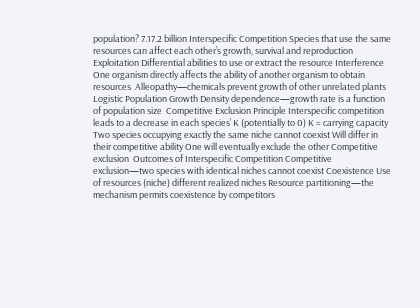population? 7.17.2 billion Interspecific Competition Species that use the same resources can affect each other’s growth, survival and reproduction Exploitation Differential abilities to use or extract the resource Interference One organism directly affects the ability of another organism to obtain resources  Alleopathy—chemicals prevent growth of other unrelated plants  Logistic Population Growth Density dependence—growth rate is a function of population size  Competitive Exclusion Principle Interspecific competition leads to a decrease in each species’ K (potentially to 0) K = carrying capacity  Two species occupying exactly the same niche cannot coexist Will differ in their competitive ability One will eventually exclude the other Competitive exclusion  Outcomes of Interspecific Competition Competitive exclusion—two species with identical niches cannot coexist Coexistence Use of resources (niche) different realized niches Resource partitioning—the mechanism permits coexistence by competitors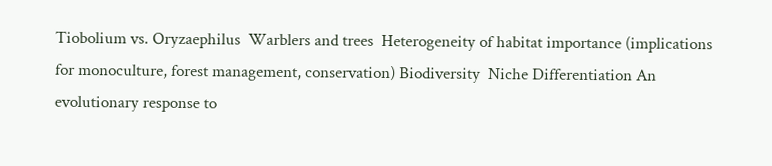Tiobolium vs. Oryzaephilus  Warblers and trees  Heterogeneity of habitat importance (implications for monoculture, forest management, conservation) Biodiversity  Niche Differentiation An evolutionary response to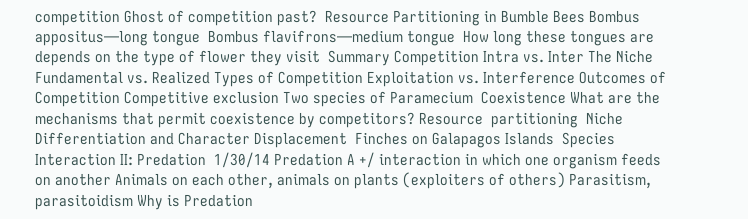competition Ghost of competition past?  Resource Partitioning in Bumble Bees Bombus appositus—long tongue  Bombus flavifrons—medium tongue  How long these tongues are depends on the type of flower they visit  Summary Competition Intra vs. Inter The Niche Fundamental vs. Realized Types of Competition Exploitation vs. Interference Outcomes of Competition Competitive exclusion Two species of Paramecium  Coexistence What are the mechanisms that permit coexistence by competitors? Resource  partitioning  Niche Differentiation and Character Displacement  Finches on Galapagos Islands  Species Interaction II: Predation  1/30/14 Predation A +/ interaction in which one organism feeds on another Animals on each other, animals on plants (exploiters of others) Parasitism, parasitoidism Why is Predation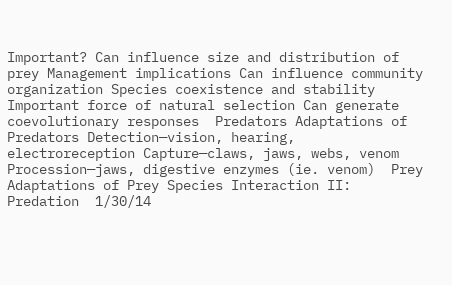Important? Can influence size and distribution of prey Management implications Can influence community organization Species coexistence and stability  Important force of natural selection Can generate coevolutionary responses  Predators Adaptations of Predators Detection—vision, hearing, electroreception Capture—claws, jaws, webs, venom Procession—jaws, digestive enzymes (ie. venom)  Prey Adaptations of Prey Species Interaction II: Predation  1/30/14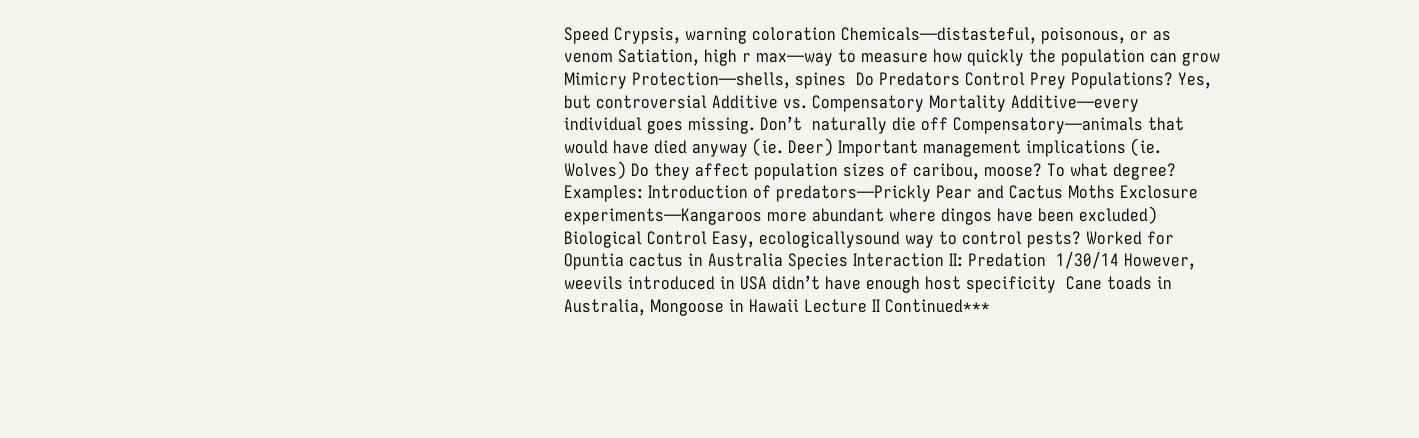Speed Crypsis, warning coloration Chemicals—distasteful, poisonous, or as venom Satiation, high r max—way to measure how quickly the population can grow Mimicry Protection—shells, spines  Do Predators Control Prey Populations? Yes, but controversial Additive vs. Compensatory Mortality Additive—every individual goes missing. Don’t  naturally die off Compensatory—animals that would have died anyway (ie. Deer) Important management implications (ie. Wolves) Do they affect population sizes of caribou, moose? To what degree? Examples: Introduction of predators—Prickly Pear and Cactus Moths Exclosure experiments—Kangaroos more abundant where dingos have been excluded)  Biological Control Easy, ecologicallysound way to control pests? Worked for Opuntia cactus in Australia Species Interaction II: Predation  1/30/14 However, weevils introduced in USA didn’t have enough host specificity  Cane toads in Australia, Mongoose in Hawaii Lecture II Continued***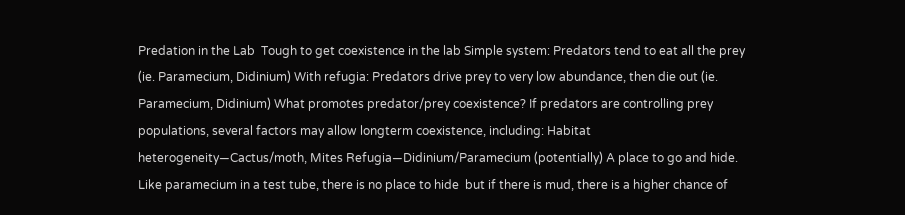Predation in the Lab  Tough to get coexistence in the lab Simple system: Predators tend to eat all the prey (ie. Paramecium, Didinium) With refugia: Predators drive prey to very low abundance, then die out (ie. Paramecium, Didinium) What promotes predator/prey coexistence? If predators are controlling prey populations, several factors may allow longterm coexistence, including: Habitat heterogeneity—Cactus/moth, Mites Refugia—Didinium/Paramecium (potentially) A place to go and hide. Like paramecium in a test tube, there is no place to hide  but if there is mud, there is a higher chance of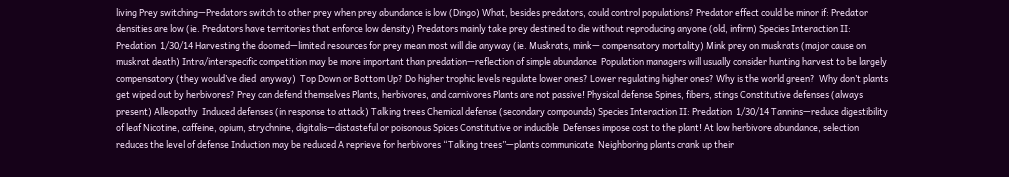living Prey switching—Predators switch to other prey when prey abundance is low (Dingo) What, besides predators, could control populations? Predator effect could be minor if: Predator densities are low (ie. Predators have territories that enforce low density) Predators mainly take prey destined to die without reproducing anyone (old, infirm) Species Interaction II: Predation  1/30/14 Harvesting the doomed—limited resources for prey mean most will die anyway (ie. Muskrats, mink— compensatory mortality) Mink prey on muskrats (major cause on muskrat death) Intra/interspecific competition may be more important than predation—reflection of simple abundance  Population managers will usually consider hunting harvest to be largely compensatory (they would’ve died  anyway)  Top Down or Bottom Up? Do higher trophic levels regulate lower ones? Lower regulating higher ones? Why is the world green?  Why don’t plants get wiped out by herbivores? Prey can defend themselves Plants, herbivores, and carnivores Plants are not passive! Physical defense Spines, fibers, stings Constitutive defenses (always present) Alleopathy  Induced defenses (in response to attack) Talking trees Chemical defense (secondary compounds) Species Interaction II: Predation  1/30/14 Tannins—reduce digestibility of leaf Nicotine, caffeine, opium, strychnine, digitalis—distasteful or poisonous Spices Constitutive or inducible  Defenses impose cost to the plant! At low herbivore abundance, selection reduces the level of defense Induction may be reduced A reprieve for herbivores “Talking trees”—plants communicate  Neighboring plants crank up their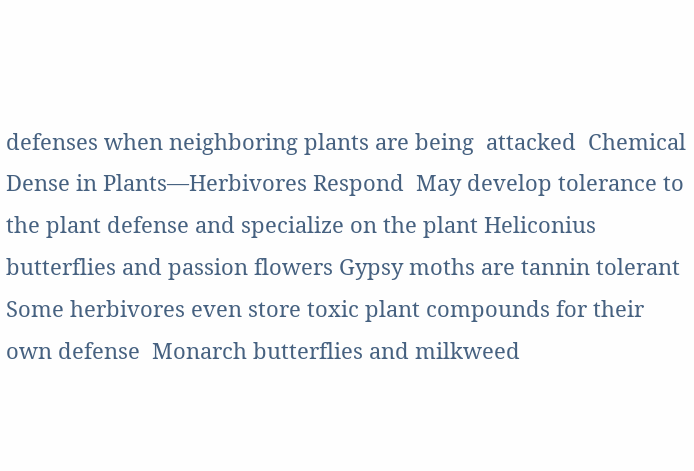defenses when neighboring plants are being  attacked  Chemical Dense in Plants—Herbivores Respond  May develop tolerance to the plant defense and specialize on the plant Heliconius butterflies and passion flowers Gypsy moths are tannin tolerant  Some herbivores even store toxic plant compounds for their own defense  Monarch butterflies and milkweed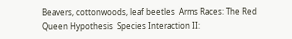Beavers, cottonwoods, leaf beetles  Arms Races: The Red Queen Hypothesis  Species Interaction II: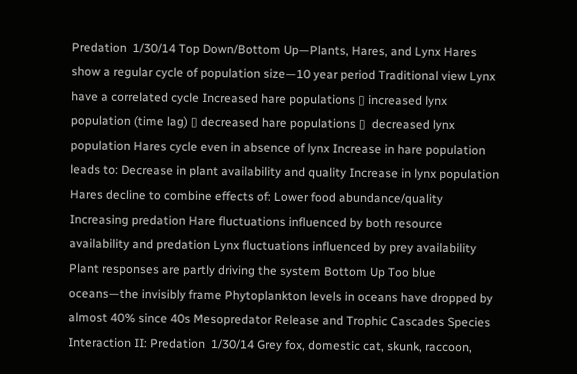Predation  1/30/14 Top Down/Bottom Up—Plants, Hares, and Lynx Hares show a regular cycle of population size—10 year period Traditional view Lynx have a correlated cycle Increased hare populations ▯ increased lynx population (time lag) ▯ decreased hare populations ▯  decreased lynx population Hares cycle even in absence of lynx Increase in hare population leads to: Decrease in plant availability and quality Increase in lynx population Hares decline to combine effects of: Lower food abundance/quality Increasing predation Hare fluctuations influenced by both resource availability and predation Lynx fluctuations influenced by prey availability  Plant responses are partly driving the system Bottom Up Too blue oceans—the invisibly frame Phytoplankton levels in oceans have dropped by almost 40% since 40s Mesopredator Release and Trophic Cascades Species Interaction II: Predation  1/30/14 Grey fox, domestic cat, skunk, raccoon,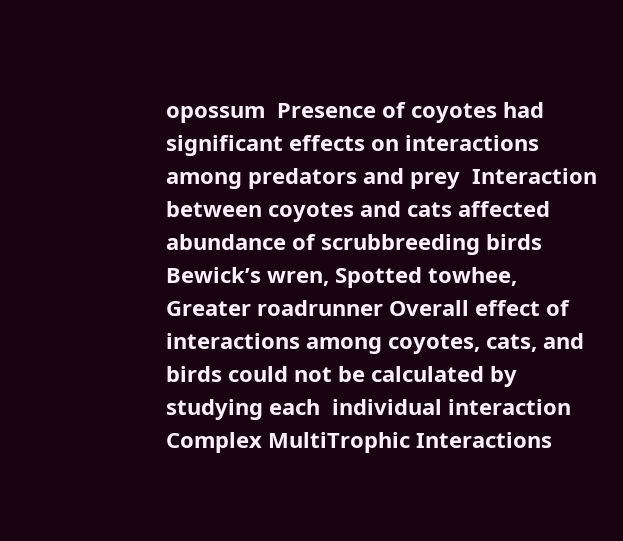opossum  Presence of coyotes had significant effects on interactions among predators and prey  Interaction between coyotes and cats affected abundance of scrubbreeding birds Bewick’s wren, Spotted towhee, Greater roadrunner Overall effect of interactions among coyotes, cats, and birds could not be calculated by studying each  individual interaction  Complex MultiTrophic Interactions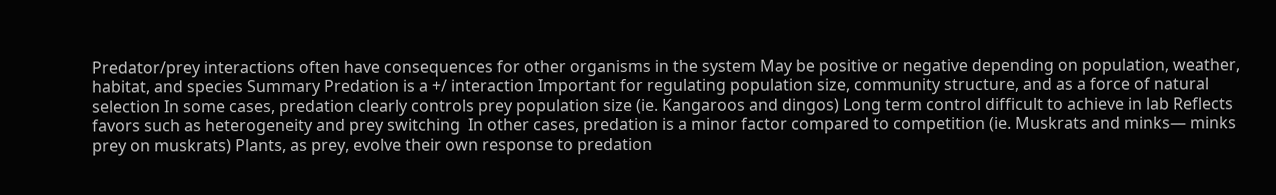Predator/prey interactions often have consequences for other organisms in the system May be positive or negative depending on population, weather, habitat, and species Summary Predation is a +/ interaction Important for regulating population size, community structure, and as a force of natural selection In some cases, predation clearly controls prey population size (ie. Kangaroos and dingos) Long term control difficult to achieve in lab Reflects favors such as heterogeneity and prey switching  In other cases, predation is a minor factor compared to competition (ie. Muskrats and minks— minks prey on muskrats) Plants, as prey, evolve their own response to predation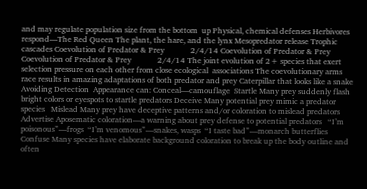and may regulate population size from the bottom  up Physical, chemical defenses Herbivores respond—The Red Queen The plant, the hare, and the lynx Mesopredator release Trophic cascades Coevolution of Predator & Prey             2/4/14 Coevolution of Predator & Prey Coevolution of Predator & Prey             2/4/14 The joint evolution of 2+ species that exert selection pressure on each other from close ecological  associations The coevolutionary arms race results in amazing adaptations of both predator and prey Caterpillar that looks like a snake  Avoiding Detection  Appearance can: Conceal—camouflage  Startle Many prey suddenly flash bright colors or eyespots to startle predators Deceive Many potential prey mimic a predator species   Mislead Many prey have deceptive patterns and/or coloration to mislead predators Advertise Aposematic coloration—a warning about prey defense to potential predators   “I’m poisonous”—frogs  “I’m venomous”—snakes, wasps  “I taste bad”—monarch butterflies  Confuse Many species have elaborate background coloration to break up the body outline and often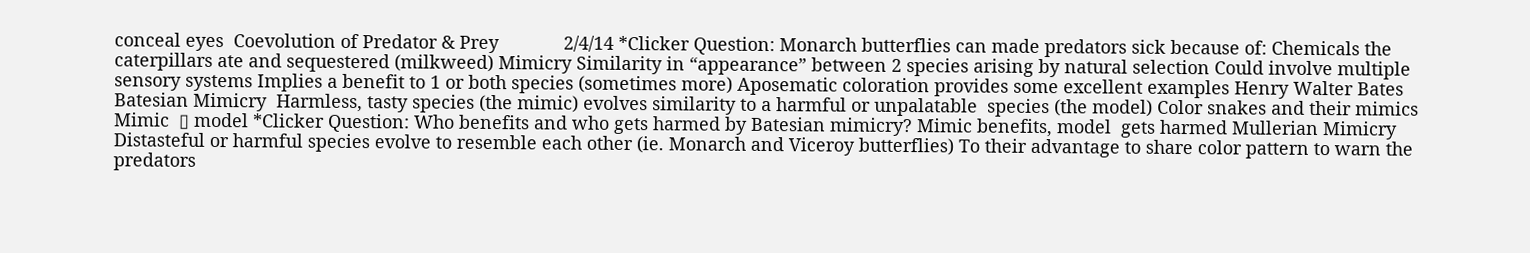conceal eyes  Coevolution of Predator & Prey             2/4/14 *Clicker Question: Monarch butterflies can made predators sick because of: Chemicals the  caterpillars ate and sequestered (milkweed) Mimicry Similarity in “appearance” between 2 species arising by natural selection Could involve multiple sensory systems Implies a benefit to 1 or both species (sometimes more) Aposematic coloration provides some excellent examples Henry Walter Bates Batesian Mimicry  Harmless, tasty species (the mimic) evolves similarity to a harmful or unpalatable  species (the model) Color snakes and their mimics  Mimic  ▯ model *Clicker Question: Who benefits and who gets harmed by Batesian mimicry? Mimic benefits, model  gets harmed Mullerian Mimicry Distasteful or harmful species evolve to resemble each other (ie. Monarch and Viceroy butterflies) To their advantage to share color pattern to warn the predators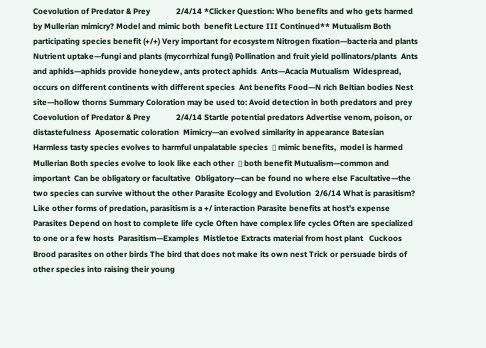Coevolution of Predator & Prey             2/4/14 *Clicker Question: Who benefits and who gets harmed by Mullerian mimicry? Model and mimic both  benefit Lecture III Continued** Mutualism Both participating species benefit (+/+) Very important for ecosystem Nitrogen fixation—bacteria and plants  Nutrient uptake—fungi and plants (mycorrhizal fungi) Pollination and fruit yield pollinators/plants  Ants and aphids—aphids provide honeydew, ants protect aphids  Ants—Acacia Mutualism  Widespread, occurs on different continents with different species  Ant benefits Food—N rich Beltian bodies Nest site—hollow thorns Summary Coloration may be used to: Avoid detection in both predators and prey Coevolution of Predator & Prey             2/4/14 Startle potential predators Advertise venom, poison, or distastefulness  Aposematic coloration  Mimicry—an evolved similarity in appearance Batesian  Harmless tasty species evolves to harmful unpalatable species  ▯ mimic benefits,  model is harmed Mullerian Both species evolve to look like each other  ▯ both benefit Mutualism—common and important  Can be obligatory or facultative  Obligatory—can be found no where else Facultative—the two species can survive without the other Parasite Ecology and Evolution  2/6/14 What is parasitism? Like other forms of predation, parasitism is a +/ interaction Parasite benefits at host’s expense Parasites Depend on host to complete life cycle Often have complex life cycles Often are specialized to one or a few hosts  Parasitism—Examples  Mistletoe Extracts material from host plant   Cuckoos Brood parasites on other birds The bird that does not make its own nest Trick or persuade birds of other species into raising their young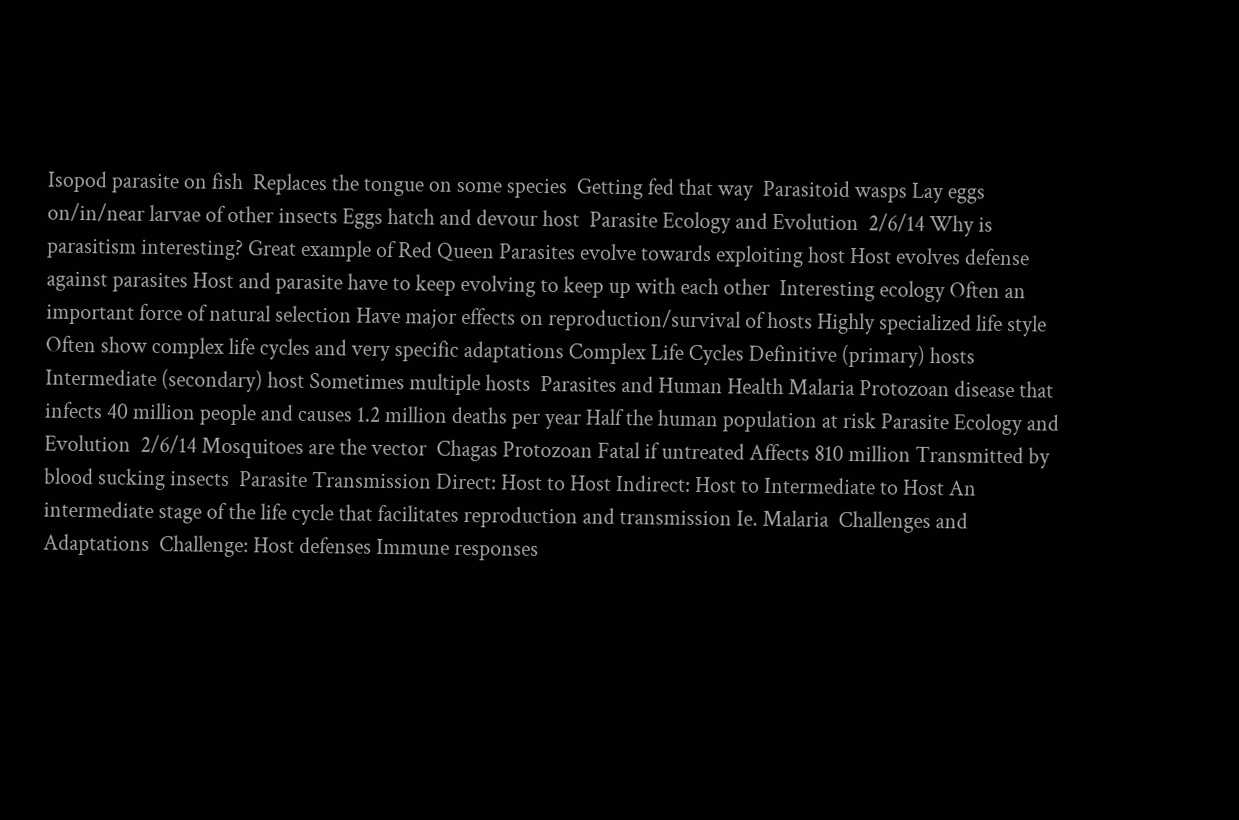Isopod parasite on fish  Replaces the tongue on some species  Getting fed that way  Parasitoid wasps Lay eggs on/in/near larvae of other insects Eggs hatch and devour host  Parasite Ecology and Evolution  2/6/14 Why is parasitism interesting? Great example of Red Queen Parasites evolve towards exploiting host Host evolves defense against parasites Host and parasite have to keep evolving to keep up with each other  Interesting ecology Often an important force of natural selection Have major effects on reproduction/survival of hosts Highly specialized life style Often show complex life cycles and very specific adaptations Complex Life Cycles Definitive (primary) hosts Intermediate (secondary) host Sometimes multiple hosts  Parasites and Human Health Malaria Protozoan disease that infects 40 million people and causes 1.2 million deaths per year Half the human population at risk Parasite Ecology and Evolution  2/6/14 Mosquitoes are the vector  Chagas Protozoan Fatal if untreated Affects 810 million Transmitted by blood sucking insects  Parasite Transmission Direct: Host to Host Indirect: Host to Intermediate to Host An intermediate stage of the life cycle that facilitates reproduction and transmission Ie. Malaria  Challenges and Adaptations  Challenge: Host defenses Immune responses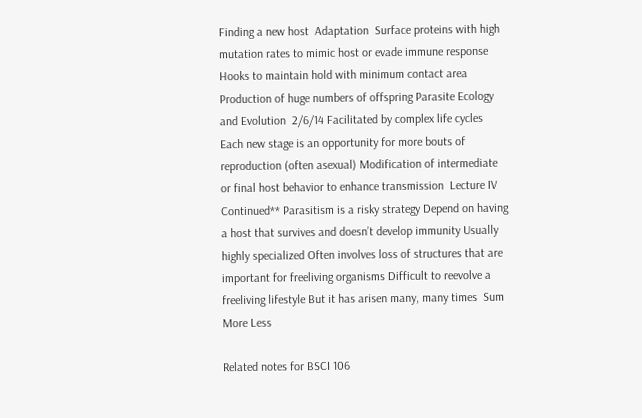Finding a new host  Adaptation  Surface proteins with high mutation rates to mimic host or evade immune response  Hooks to maintain hold with minimum contact area Production of huge numbers of offspring Parasite Ecology and Evolution  2/6/14 Facilitated by complex life cycles  Each new stage is an opportunity for more bouts of reproduction (often asexual) Modification of intermediate or final host behavior to enhance transmission  Lecture IV Continued** Parasitism is a risky strategy Depend on having a host that survives and doesn’t develop immunity Usually highly specialized Often involves loss of structures that are important for freeliving organisms Difficult to reevolve a freeliving lifestyle But it has arisen many, many times  Sum
More Less

Related notes for BSCI 106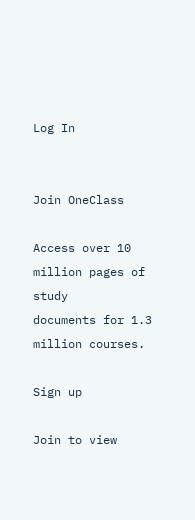Log In


Join OneClass

Access over 10 million pages of study
documents for 1.3 million courses.

Sign up

Join to view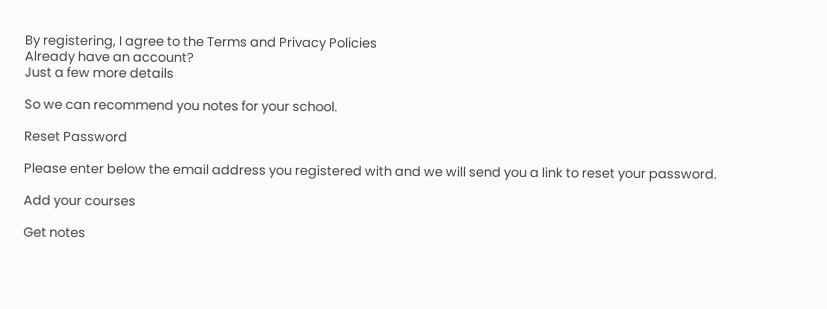By registering, I agree to the Terms and Privacy Policies
Already have an account?
Just a few more details

So we can recommend you notes for your school.

Reset Password

Please enter below the email address you registered with and we will send you a link to reset your password.

Add your courses

Get notes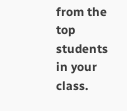from the top students in your class.